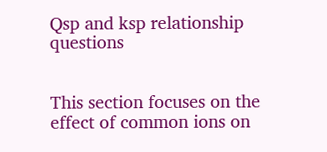Qsp and ksp relationship questions


This section focuses on the effect of common ions on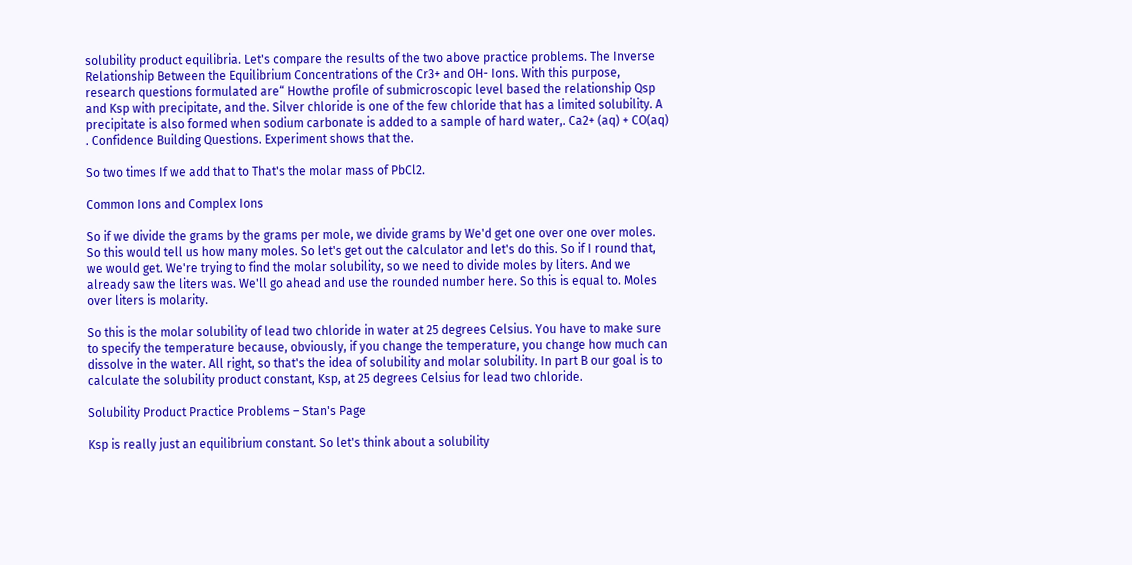solubility product equilibria. Let's compare the results of the two above practice problems. The Inverse Relationship Between the Equilibrium Concentrations of the Cr3+ and OH- Ions. With this purpose, research questions formulated are“ Howthe profile of submicroscopic level based the relationship Qsp and Ksp with precipitate, and the. Silver chloride is one of the few chloride that has a limited solubility. A precipitate is also formed when sodium carbonate is added to a sample of hard water,. Ca2+ (aq) + CO(aq) . Confidence Building Questions. Experiment shows that the.

So two times If we add that to That's the molar mass of PbCl2.

Common Ions and Complex Ions

So if we divide the grams by the grams per mole, we divide grams by We'd get one over one over moles. So this would tell us how many moles. So let's get out the calculator and let's do this. So if I round that, we would get. We're trying to find the molar solubility, so we need to divide moles by liters. And we already saw the liters was. We'll go ahead and use the rounded number here. So this is equal to. Moles over liters is molarity.

So this is the molar solubility of lead two chloride in water at 25 degrees Celsius. You have to make sure to specify the temperature because, obviously, if you change the temperature, you change how much can dissolve in the water. All right, so that's the idea of solubility and molar solubility. In part B our goal is to calculate the solubility product constant, Ksp, at 25 degrees Celsius for lead two chloride.

Solubility Product Practice Problems – Stan's Page

Ksp is really just an equilibrium constant. So let's think about a solubility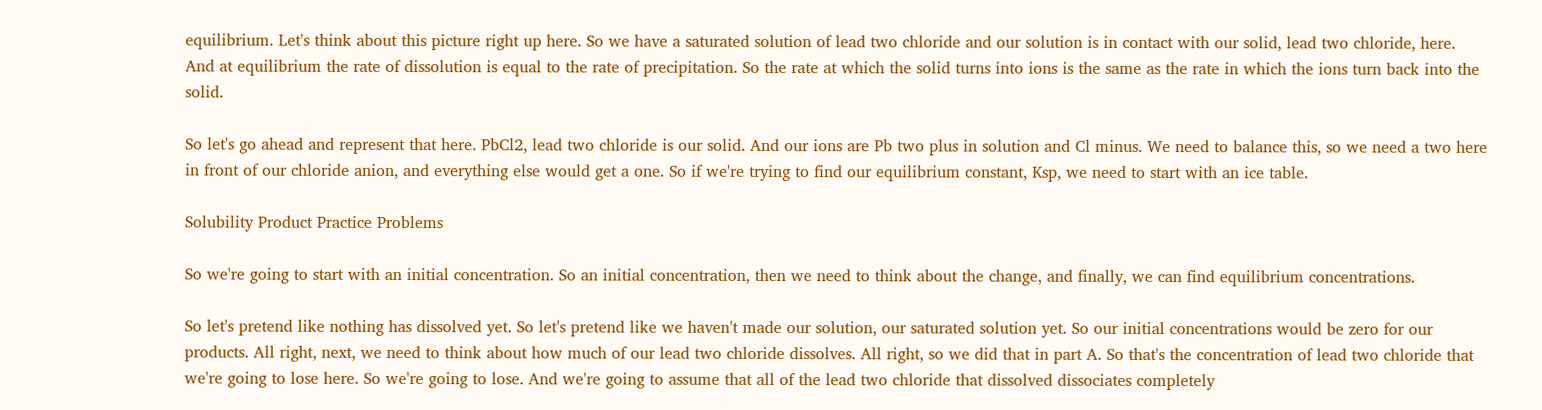equilibrium. Let's think about this picture right up here. So we have a saturated solution of lead two chloride and our solution is in contact with our solid, lead two chloride, here. And at equilibrium the rate of dissolution is equal to the rate of precipitation. So the rate at which the solid turns into ions is the same as the rate in which the ions turn back into the solid.

So let's go ahead and represent that here. PbCl2, lead two chloride is our solid. And our ions are Pb two plus in solution and Cl minus. We need to balance this, so we need a two here in front of our chloride anion, and everything else would get a one. So if we're trying to find our equilibrium constant, Ksp, we need to start with an ice table.

Solubility Product Practice Problems

So we're going to start with an initial concentration. So an initial concentration, then we need to think about the change, and finally, we can find equilibrium concentrations.

So let's pretend like nothing has dissolved yet. So let's pretend like we haven't made our solution, our saturated solution yet. So our initial concentrations would be zero for our products. All right, next, we need to think about how much of our lead two chloride dissolves. All right, so we did that in part A. So that's the concentration of lead two chloride that we're going to lose here. So we're going to lose. And we're going to assume that all of the lead two chloride that dissolved dissociates completely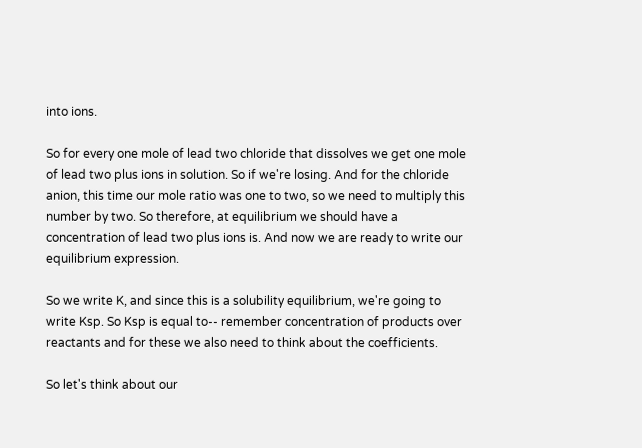into ions.

So for every one mole of lead two chloride that dissolves we get one mole of lead two plus ions in solution. So if we're losing. And for the chloride anion, this time our mole ratio was one to two, so we need to multiply this number by two. So therefore, at equilibrium we should have a concentration of lead two plus ions is. And now we are ready to write our equilibrium expression.

So we write K, and since this is a solubility equilibrium, we're going to write Ksp. So Ksp is equal to-- remember concentration of products over reactants and for these we also need to think about the coefficients.

So let's think about our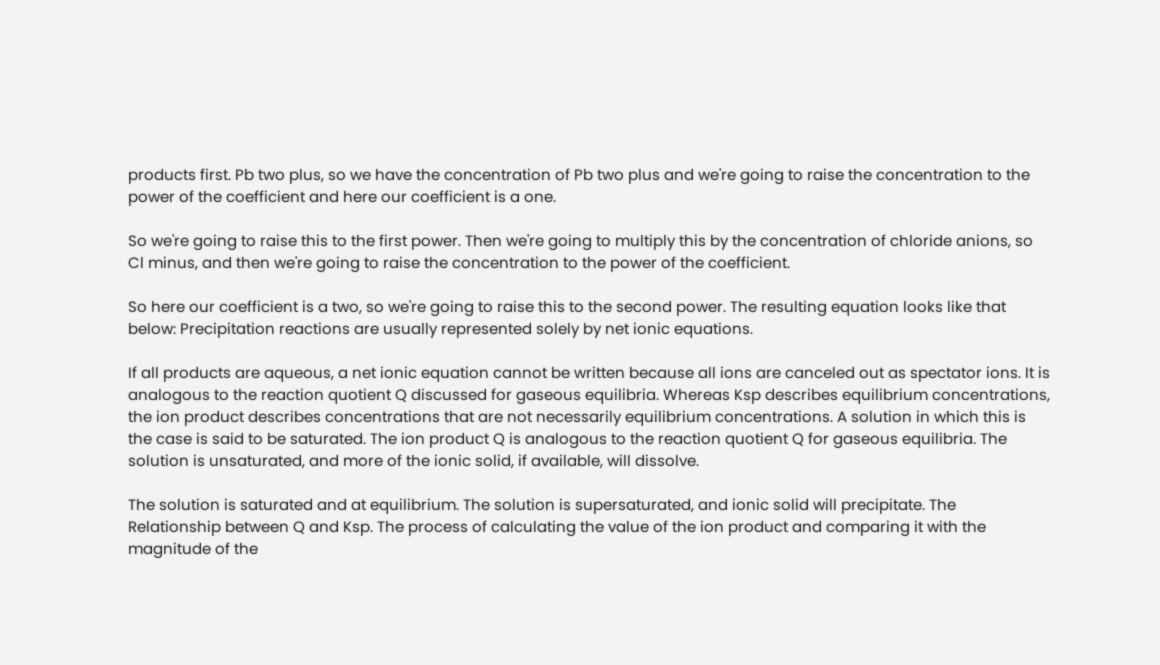products first. Pb two plus, so we have the concentration of Pb two plus and we're going to raise the concentration to the power of the coefficient and here our coefficient is a one.

So we're going to raise this to the first power. Then we're going to multiply this by the concentration of chloride anions, so Cl minus, and then we're going to raise the concentration to the power of the coefficient.

So here our coefficient is a two, so we're going to raise this to the second power. The resulting equation looks like that below: Precipitation reactions are usually represented solely by net ionic equations.

If all products are aqueous, a net ionic equation cannot be written because all ions are canceled out as spectator ions. It is analogous to the reaction quotient Q discussed for gaseous equilibria. Whereas Ksp describes equilibrium concentrations, the ion product describes concentrations that are not necessarily equilibrium concentrations. A solution in which this is the case is said to be saturated. The ion product Q is analogous to the reaction quotient Q for gaseous equilibria. The solution is unsaturated, and more of the ionic solid, if available, will dissolve.

The solution is saturated and at equilibrium. The solution is supersaturated, and ionic solid will precipitate. The Relationship between Q and Ksp. The process of calculating the value of the ion product and comparing it with the magnitude of the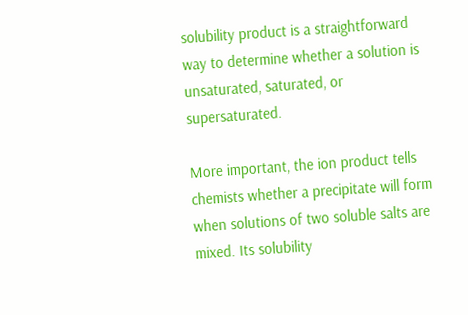solubility product is a straightforward way to determine whether a solution is unsaturated, saturated, or supersaturated.

More important, the ion product tells chemists whether a precipitate will form when solutions of two soluble salts are mixed. Its solubility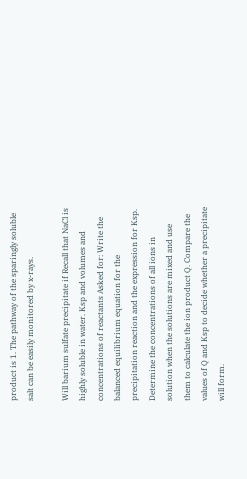product is 1. The pathway of the sparingly soluble salt can be easily monitored by x-rays.

Will barium sulfate precipitate if Recall that NaCl is highly soluble in water. Ksp and volumes and concentrations of reactants Asked for: Write the balanced equilibrium equation for the precipitation reaction and the expression for Ksp. Determine the concentrations of all ions in solution when the solutions are mixed and use them to calculate the ion product Q. Compare the values of Q and Ksp to decide whether a precipitate will form.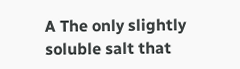A The only slightly soluble salt that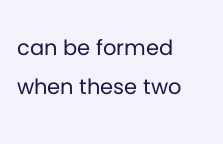can be formed when these two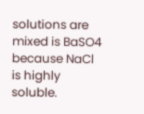solutions are mixed is BaSO4 because NaCl is highly soluble.